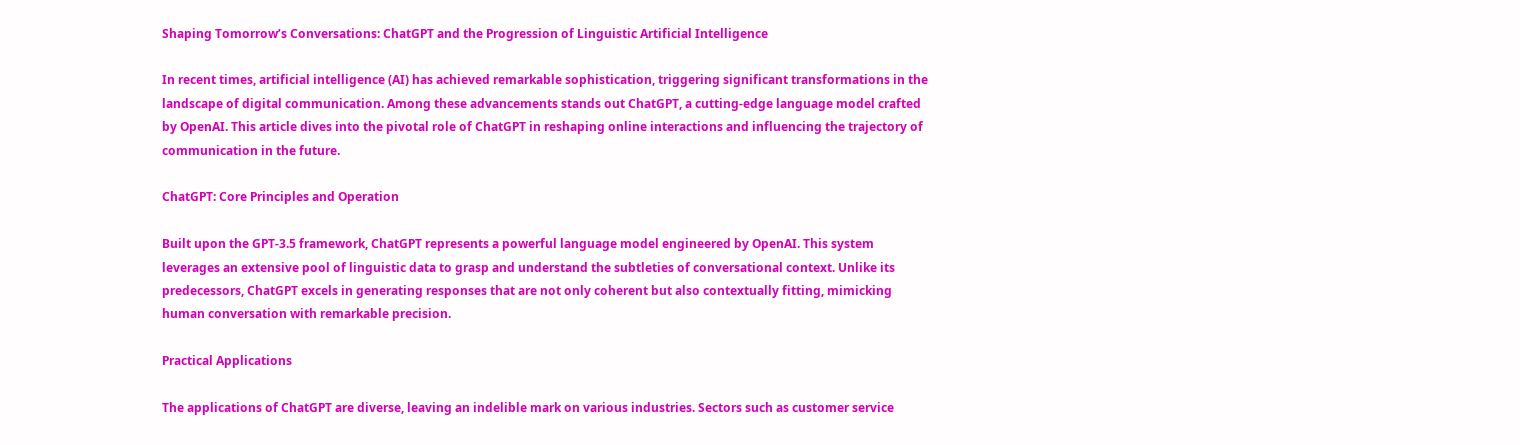Shaping Tomorrow’s Conversations: ChatGPT and the Progression of Linguistic Artificial Intelligence

In recent times, artificial intelligence (AI) has achieved remarkable sophistication, triggering significant transformations in the landscape of digital communication. Among these advancements stands out ChatGPT, a cutting-edge language model crafted by OpenAI. This article dives into the pivotal role of ChatGPT in reshaping online interactions and influencing the trajectory of communication in the future.

ChatGPT: Core Principles and Operation

Built upon the GPT-3.5 framework, ChatGPT represents a powerful language model engineered by OpenAI. This system leverages an extensive pool of linguistic data to grasp and understand the subtleties of conversational context. Unlike its predecessors, ChatGPT excels in generating responses that are not only coherent but also contextually fitting, mimicking human conversation with remarkable precision.

Practical Applications

The applications of ChatGPT are diverse, leaving an indelible mark on various industries. Sectors such as customer service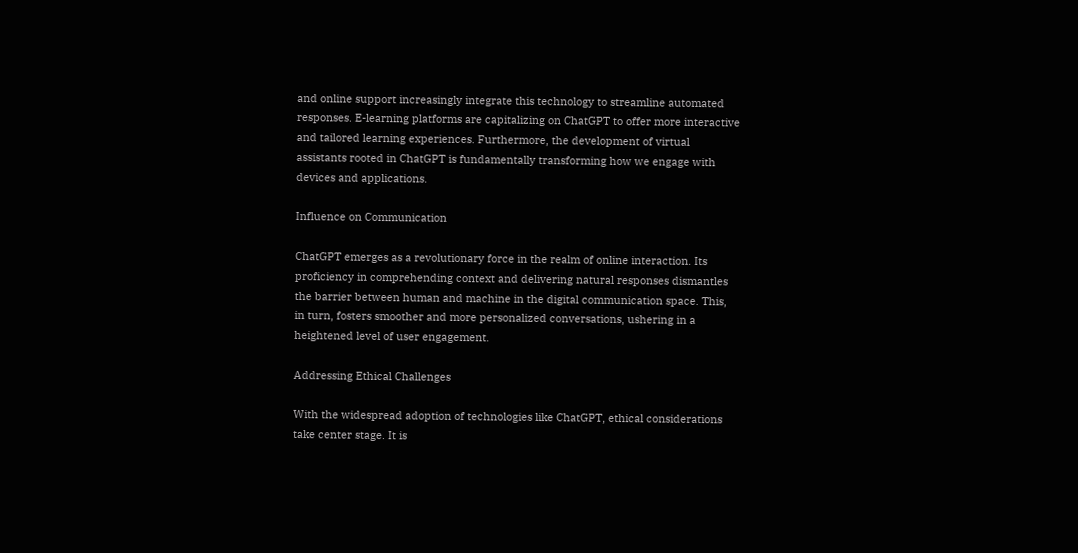and online support increasingly integrate this technology to streamline automated responses. E-learning platforms are capitalizing on ChatGPT to offer more interactive and tailored learning experiences. Furthermore, the development of virtual assistants rooted in ChatGPT is fundamentally transforming how we engage with devices and applications.

Influence on Communication

ChatGPT emerges as a revolutionary force in the realm of online interaction. Its proficiency in comprehending context and delivering natural responses dismantles the barrier between human and machine in the digital communication space. This, in turn, fosters smoother and more personalized conversations, ushering in a heightened level of user engagement.

Addressing Ethical Challenges

With the widespread adoption of technologies like ChatGPT, ethical considerations take center stage. It is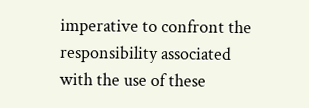imperative to confront the responsibility associated with the use of these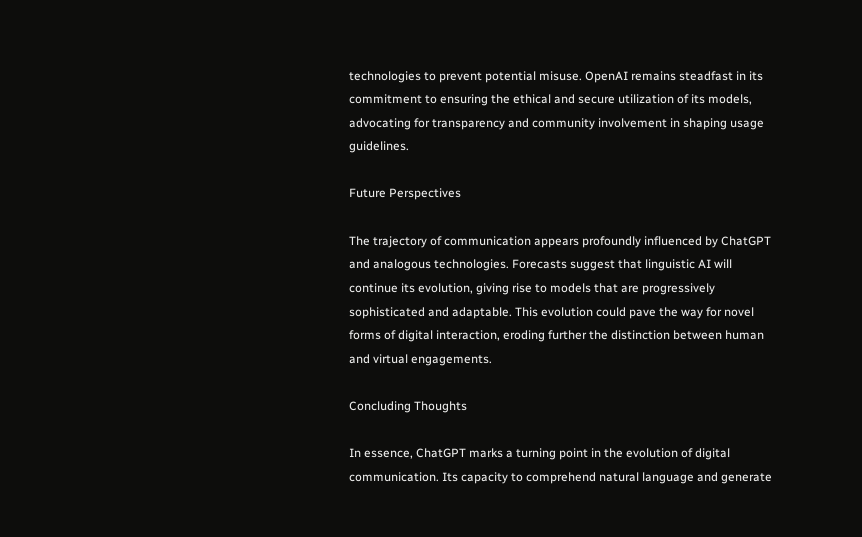technologies to prevent potential misuse. OpenAI remains steadfast in its commitment to ensuring the ethical and secure utilization of its models, advocating for transparency and community involvement in shaping usage guidelines.

Future Perspectives

The trajectory of communication appears profoundly influenced by ChatGPT and analogous technologies. Forecasts suggest that linguistic AI will continue its evolution, giving rise to models that are progressively sophisticated and adaptable. This evolution could pave the way for novel forms of digital interaction, eroding further the distinction between human and virtual engagements.

Concluding Thoughts

In essence, ChatGPT marks a turning point in the evolution of digital communication. Its capacity to comprehend natural language and generate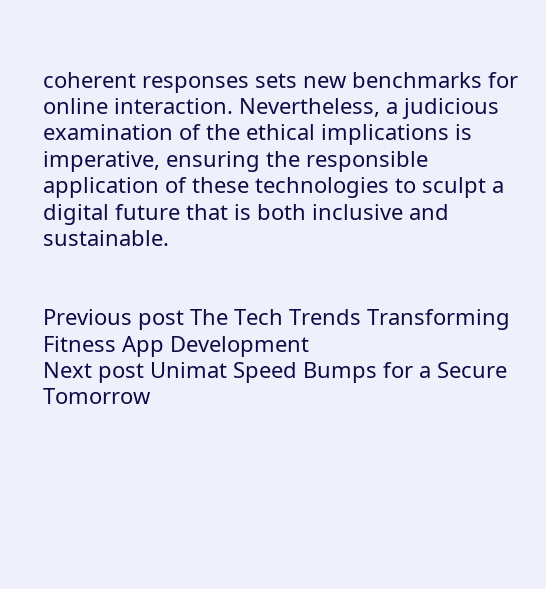coherent responses sets new benchmarks for online interaction. Nevertheless, a judicious examination of the ethical implications is imperative, ensuring the responsible application of these technologies to sculpt a digital future that is both inclusive and sustainable.


Previous post The Tech Trends Transforming Fitness App Development
Next post Unimat Speed Bumps for a Secure Tomorrow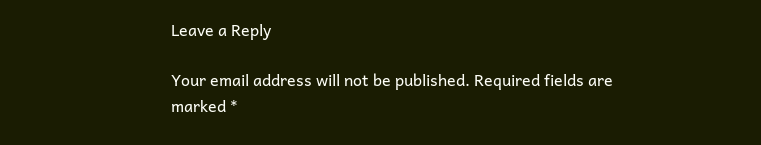Leave a Reply

Your email address will not be published. Required fields are marked *